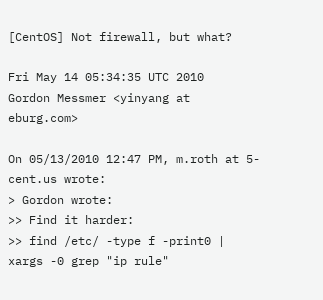[CentOS] Not firewall, but what?

Fri May 14 05:34:35 UTC 2010
Gordon Messmer <yinyang at eburg.com>

On 05/13/2010 12:47 PM, m.roth at 5-cent.us wrote:
> Gordon wrote:
>> Find it harder:
>> find /etc/ -type f -print0 | xargs -0 grep "ip rule"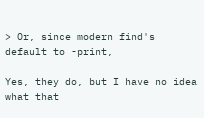> Or, since modern find's default to -print,

Yes, they do, but I have no idea what that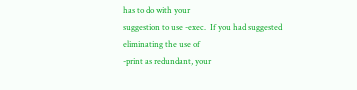has to do with your
suggestion to use -exec.  If you had suggested eliminating the use of
-print as redundant, your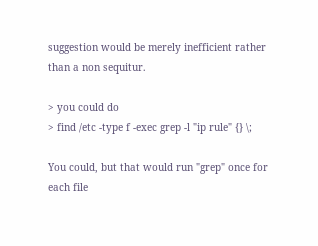suggestion would be merely inefficient rather
than a non sequitur.

> you could do
> find /etc -type f -exec grep -l "ip rule" {} \;

You could, but that would run "grep" once for each file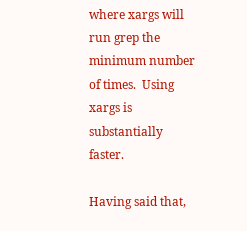where xargs will
run grep the minimum number of times.  Using xargs is substantially faster.

Having said that,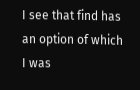I see that find has an option of which I was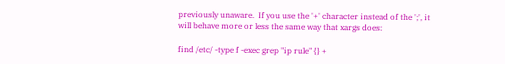previously unaware.  If you use the '+' character instead of the ';', it
will behave more or less the same way that xargs does:

find /etc/ -type f -exec grep "ip rule" {} +